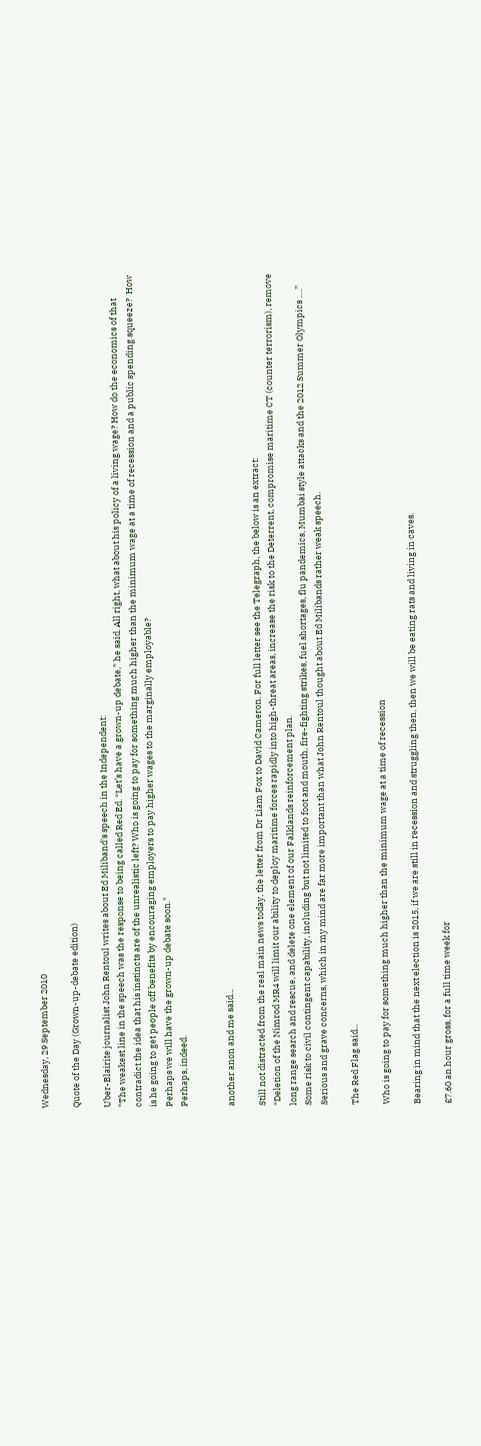Wednesday, 29 September 2010

Quote of the Day (Grown-up-debate edition)

Uber-Blairite journalist John Rentoul writes about Ed Miliband's speech in the Independent:
"The weakest line in the speech was the response to being called Red Ed. “Let’s have a grown-up debate,” he said. All right, what about his policy of a living wage? How do the economics of that contradict the idea that his instincts are of the unrealistic left? Who is going to pay for something much higher than the minimum wage at a time of recession and a public spending squeeze?  How is he going to get people off benefits by encouraging employers to pay higher wages to the marginally employable?
Perhaps we will have the grown-up debate soon."
Perhaps, indeed.


another anon and me said...

Still not distracted from the real main news today, the letter from Dr Liam Fox to David Cameron. For full letter see the Telegraph, the below is an extract:
“Deletion of the Nimrod MR4 will limit our ability to deploy maritime forces rapidly into high-threat areas, increase the risk to the Deterrent, compromise maritime CT (counter terrorism), remove long range search and rescue, and delete one element of our Falklands reinforcement plan.
Some risk to civil contingent capability, including but not limited to foot and mouth, fire-fighting strikes, fuel shortages, flu pandemics, Mumbai style attacks and the 2012 Summer Olympics ….”
Serious and grave concerns, which in my mind are far more important than what John Rentoul thought about Ed Milibands rather weak speech.

The Red Flag said...

Who is going to pay for something much higher than the minimum wage at a time of recession

Bearing in mind that the next election is 2015, if we are still in recession and struggling then, then we will be eating rats and living in caves.

£7.60 an hour gross, for a full time week for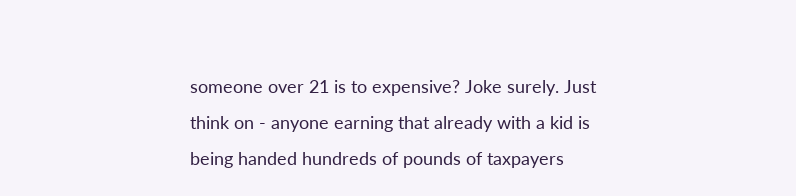someone over 21 is to expensive? Joke surely. Just think on - anyone earning that already with a kid is being handed hundreds of pounds of taxpayers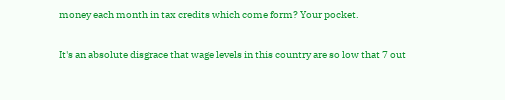money each month in tax credits which come form? Your pocket.

It's an absolute disgrace that wage levels in this country are so low that 7 out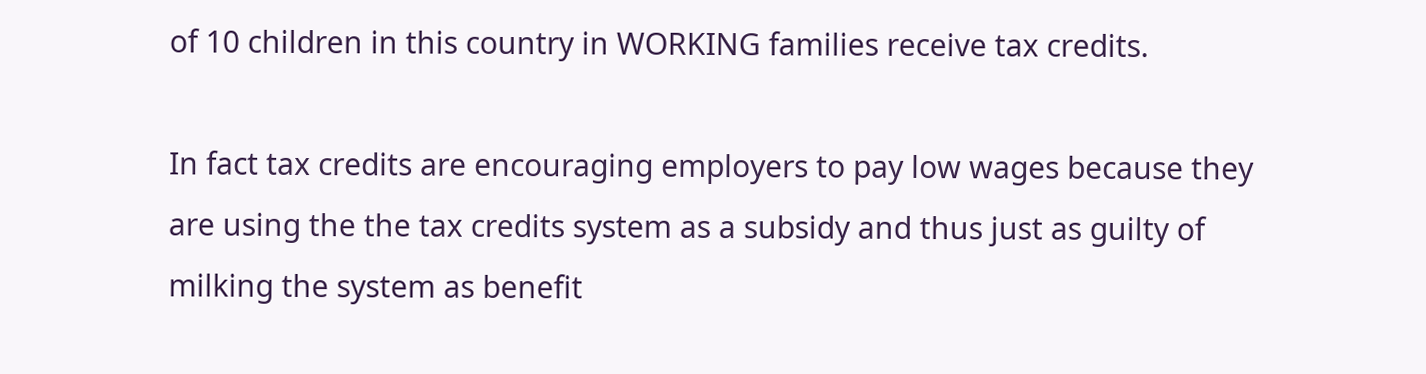of 10 children in this country in WORKING families receive tax credits.

In fact tax credits are encouraging employers to pay low wages because they are using the the tax credits system as a subsidy and thus just as guilty of milking the system as benefit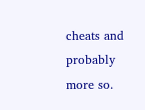cheats and probably more so.